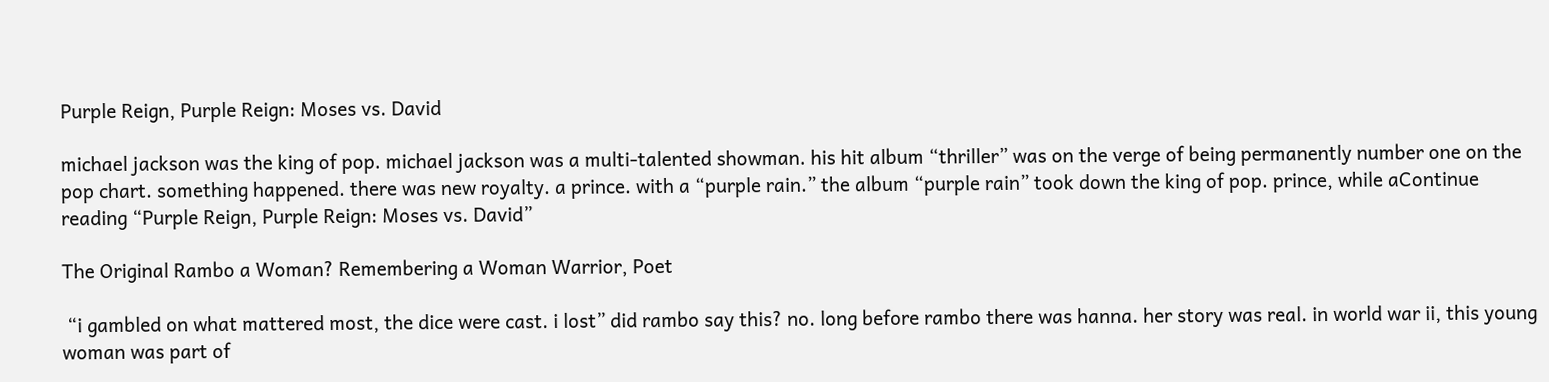Purple Reign, Purple Reign: Moses vs. David

michael jackson was the king of pop. michael jackson was a multi-talented showman. his hit album “thriller” was on the verge of being permanently number one on the pop chart. something happened. there was new royalty. a prince. with a “purple rain.” the album “purple rain” took down the king of pop. prince, while aContinue reading “Purple Reign, Purple Reign: Moses vs. David”

The Original Rambo a Woman? Remembering a Woman Warrior, Poet

 “i gambled on what mattered most, the dice were cast. i lost” did rambo say this? no. long before rambo there was hanna. her story was real. in world war ii, this young woman was part of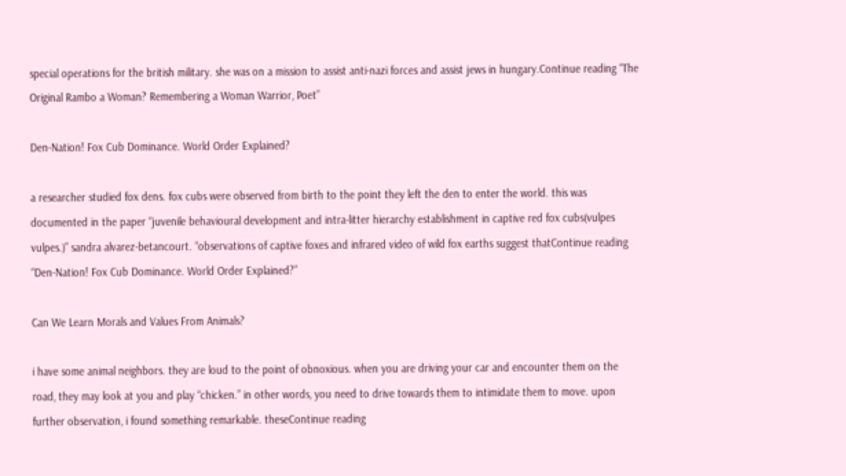special operations for the british military. she was on a mission to assist anti-nazi forces and assist jews in hungary.Continue reading “The Original Rambo a Woman? Remembering a Woman Warrior, Poet”

Den-Nation! Fox Cub Dominance. World Order Explained?

a researcher studied fox dens. fox cubs were observed from birth to the point they left the den to enter the world. this was documented in the paper “juvenile behavioural development and intra-litter hierarchy establishment in captive red fox cubs(vulpes vulpes.)” sandra alvarez-betancourt. “observations of captive foxes and infrared video of wild fox earths suggest thatContinue reading “Den-Nation! Fox Cub Dominance. World Order Explained?”

Can We Learn Morals and Values From Animals?

i have some animal neighbors. they are loud to the point of obnoxious. when you are driving your car and encounter them on the road, they may look at you and play “chicken.” in other words, you need to drive towards them to intimidate them to move. upon further observation, i found something remarkable. theseContinue reading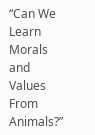“Can We Learn Morals and Values From Animals?”